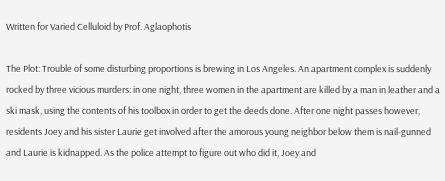Written for Varied Celluloid by Prof. Aglaophotis

The Plot: Trouble of some disturbing proportions is brewing in Los Angeles. An apartment complex is suddenly rocked by three vicious murders: in one night, three women in the apartment are killed by a man in leather and a ski mask, using the contents of his toolbox in order to get the deeds done. After one night passes however, residents Joey and his sister Laurie get involved after the amorous young neighbor below them is nail-gunned and Laurie is kidnapped. As the police attempt to figure out who did it, Joey and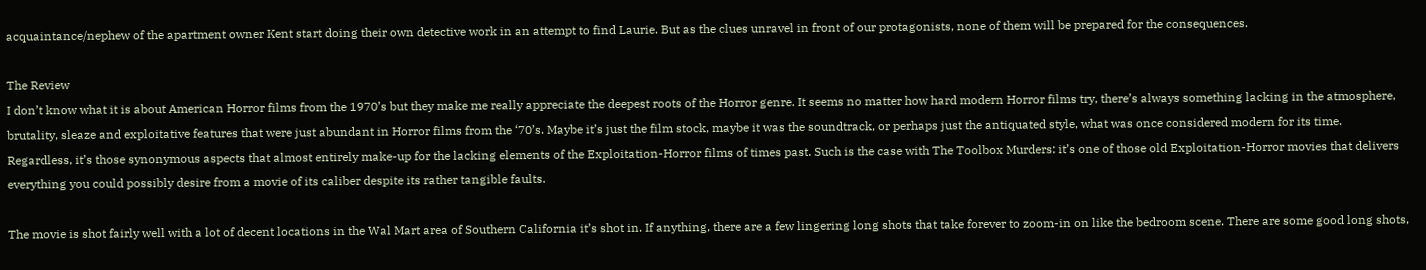acquaintance/nephew of the apartment owner Kent start doing their own detective work in an attempt to find Laurie. But as the clues unravel in front of our protagonists, none of them will be prepared for the consequences.

The Review
I don’t know what it is about American Horror films from the 1970’s but they make me really appreciate the deepest roots of the Horror genre. It seems no matter how hard modern Horror films try, there’s always something lacking in the atmosphere, brutality, sleaze and exploitative features that were just abundant in Horror films from the ‘70’s. Maybe it’s just the film stock, maybe it was the soundtrack, or perhaps just the antiquated style, what was once considered modern for its time. Regardless, it’s those synonymous aspects that almost entirely make-up for the lacking elements of the Exploitation-Horror films of times past. Such is the case with The Toolbox Murders: it’s one of those old Exploitation-Horror movies that delivers everything you could possibly desire from a movie of its caliber despite its rather tangible faults.

The movie is shot fairly well with a lot of decent locations in the Wal Mart area of Southern California it’s shot in. If anything, there are a few lingering long shots that take forever to zoom-in on like the bedroom scene. There are some good long shots,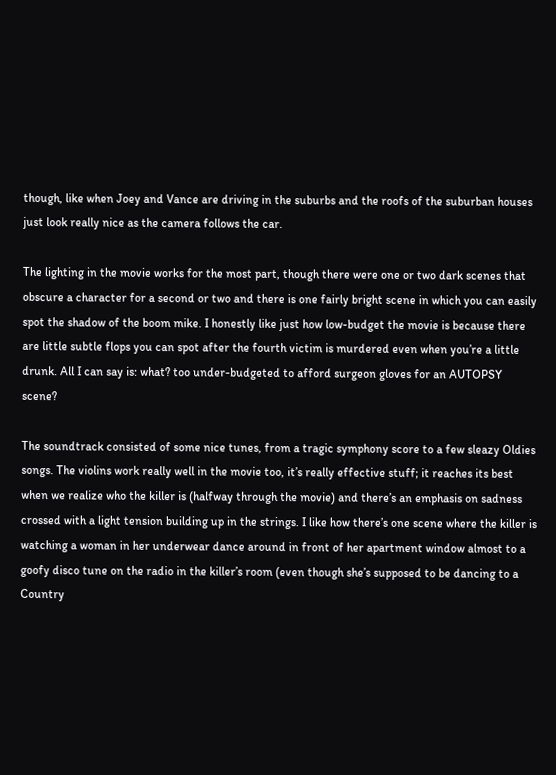though, like when Joey and Vance are driving in the suburbs and the roofs of the suburban houses just look really nice as the camera follows the car.

The lighting in the movie works for the most part, though there were one or two dark scenes that obscure a character for a second or two and there is one fairly bright scene in which you can easily spot the shadow of the boom mike. I honestly like just how low-budget the movie is because there are little subtle flops you can spot after the fourth victim is murdered even when you’re a little drunk. All I can say is: what? too under-budgeted to afford surgeon gloves for an AUTOPSY scene?

The soundtrack consisted of some nice tunes, from a tragic symphony score to a few sleazy Oldies songs. The violins work really well in the movie too, it’s really effective stuff; it reaches its best when we realize who the killer is (halfway through the movie) and there’s an emphasis on sadness crossed with a light tension building up in the strings. I like how there’s one scene where the killer is watching a woman in her underwear dance around in front of her apartment window almost to a goofy disco tune on the radio in the killer’s room (even though she’s supposed to be dancing to a Country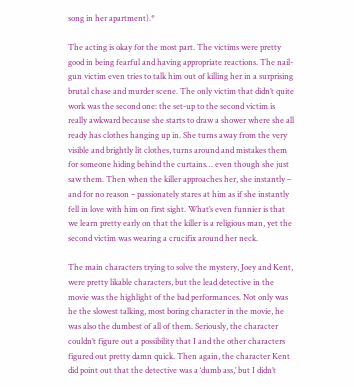song in her apartment).*

The acting is okay for the most part. The victims were pretty good in being fearful and having appropriate reactions. The nail-gun victim even tries to talk him out of killing her in a surprising brutal chase and murder scene. The only victim that didn’t quite work was the second one: the set-up to the second victim is really awkward because she starts to draw a shower where she all ready has clothes hanging up in. She turns away from the very visible and brightly lit clothes, turns around and mistakes them for someone hiding behind the curtains… even though she just saw them. Then when the killer approaches her, she instantly – and for no reason – passionately stares at him as if she instantly fell in love with him on first sight. What’s even funnier is that we learn pretty early on that the killer is a religious man, yet the second victim was wearing a crucifix around her neck.

The main characters trying to solve the mystery, Joey and Kent, were pretty likable characters, but the lead detective in the movie was the highlight of the bad performances. Not only was he the slowest talking, most boring character in the movie, he was also the dumbest of all of them. Seriously, the character couldn’t figure out a possibility that I and the other characters figured out pretty damn quick. Then again, the character Kent did point out that the detective was a ‘dumb ass,’ but I didn’t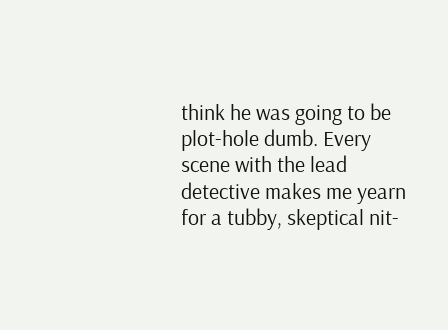think he was going to be plot-hole dumb. Every scene with the lead detective makes me yearn for a tubby, skeptical nit-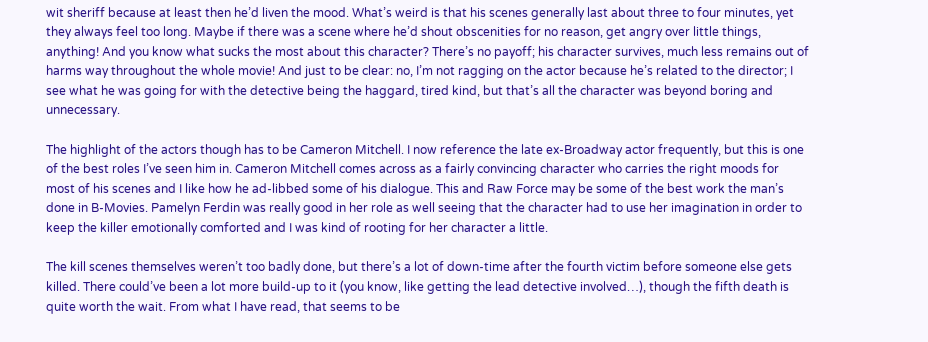wit sheriff because at least then he’d liven the mood. What’s weird is that his scenes generally last about three to four minutes, yet they always feel too long. Maybe if there was a scene where he’d shout obscenities for no reason, get angry over little things, anything! And you know what sucks the most about this character? There’s no payoff; his character survives, much less remains out of harms way throughout the whole movie! And just to be clear: no, I’m not ragging on the actor because he’s related to the director; I see what he was going for with the detective being the haggard, tired kind, but that’s all the character was beyond boring and unnecessary.

The highlight of the actors though has to be Cameron Mitchell. I now reference the late ex-Broadway actor frequently, but this is one of the best roles I’ve seen him in. Cameron Mitchell comes across as a fairly convincing character who carries the right moods for most of his scenes and I like how he ad-libbed some of his dialogue. This and Raw Force may be some of the best work the man’s done in B-Movies. Pamelyn Ferdin was really good in her role as well seeing that the character had to use her imagination in order to keep the killer emotionally comforted and I was kind of rooting for her character a little.

The kill scenes themselves weren’t too badly done, but there’s a lot of down-time after the fourth victim before someone else gets killed. There could’ve been a lot more build-up to it (you know, like getting the lead detective involved…), though the fifth death is quite worth the wait. From what I have read, that seems to be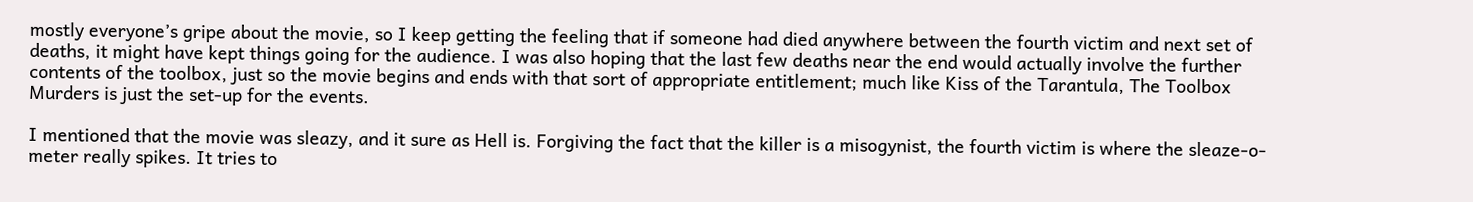mostly everyone’s gripe about the movie, so I keep getting the feeling that if someone had died anywhere between the fourth victim and next set of deaths, it might have kept things going for the audience. I was also hoping that the last few deaths near the end would actually involve the further contents of the toolbox, just so the movie begins and ends with that sort of appropriate entitlement; much like Kiss of the Tarantula, The Toolbox Murders is just the set-up for the events.

I mentioned that the movie was sleazy, and it sure as Hell is. Forgiving the fact that the killer is a misogynist, the fourth victim is where the sleaze-o-meter really spikes. It tries to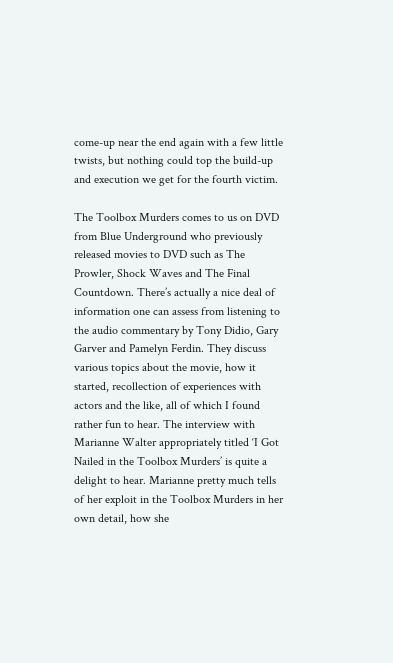come-up near the end again with a few little twists, but nothing could top the build-up and execution we get for the fourth victim.

The Toolbox Murders comes to us on DVD from Blue Underground who previously released movies to DVD such as The Prowler, Shock Waves and The Final Countdown. There’s actually a nice deal of information one can assess from listening to the audio commentary by Tony Didio, Gary Garver and Pamelyn Ferdin. They discuss various topics about the movie, how it started, recollection of experiences with actors and the like, all of which I found rather fun to hear. The interview with Marianne Walter appropriately titled ‘I Got Nailed in the Toolbox Murders’ is quite a delight to hear. Marianne pretty much tells of her exploit in the Toolbox Murders in her own detail, how she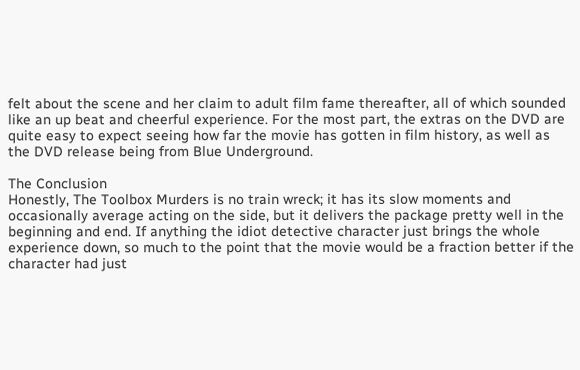felt about the scene and her claim to adult film fame thereafter, all of which sounded like an up beat and cheerful experience. For the most part, the extras on the DVD are quite easy to expect seeing how far the movie has gotten in film history, as well as the DVD release being from Blue Underground.

The Conclusion
Honestly, The Toolbox Murders is no train wreck; it has its slow moments and occasionally average acting on the side, but it delivers the package pretty well in the beginning and end. If anything the idiot detective character just brings the whole experience down, so much to the point that the movie would be a fraction better if the character had just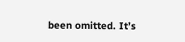been omitted. It’s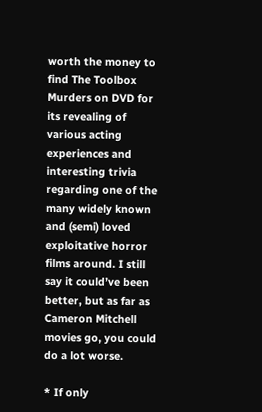worth the money to find The Toolbox Murders on DVD for its revealing of various acting experiences and interesting trivia regarding one of the many widely known and (semi) loved exploitative horror films around. I still say it could’ve been better, but as far as Cameron Mitchell movies go, you could do a lot worse.

* If only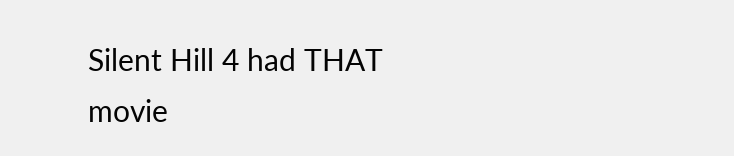Silent Hill 4 had THAT movie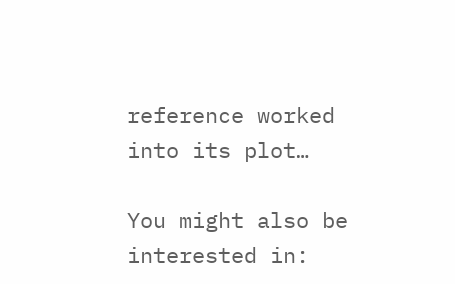reference worked into its plot…

You might also be interested in: